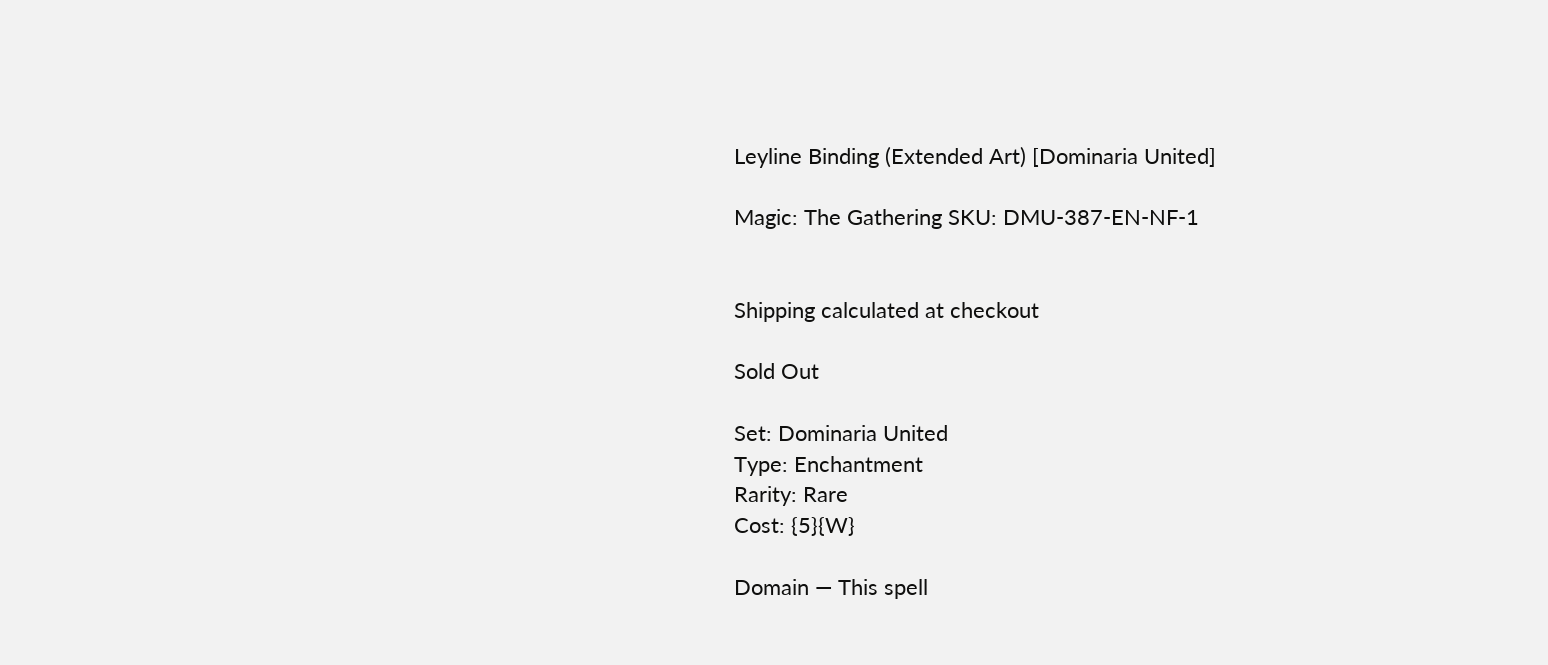Leyline Binding (Extended Art) [Dominaria United]

Magic: The Gathering SKU: DMU-387-EN-NF-1


Shipping calculated at checkout

Sold Out

Set: Dominaria United
Type: Enchantment
Rarity: Rare
Cost: {5}{W}

Domain — This spell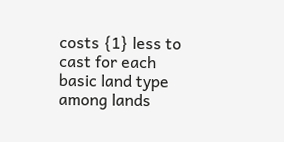costs {1} less to cast for each basic land type among lands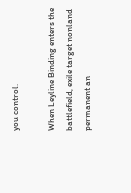you control.

When Leyline Binding enters the battlefield, exile target nonland permanent an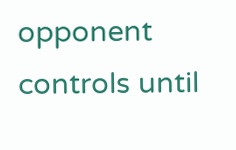opponent controls until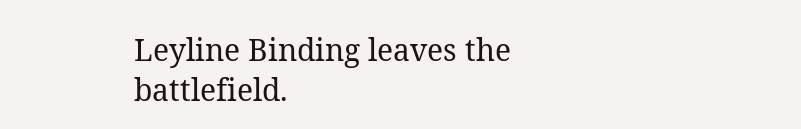Leyline Binding leaves the battlefield.